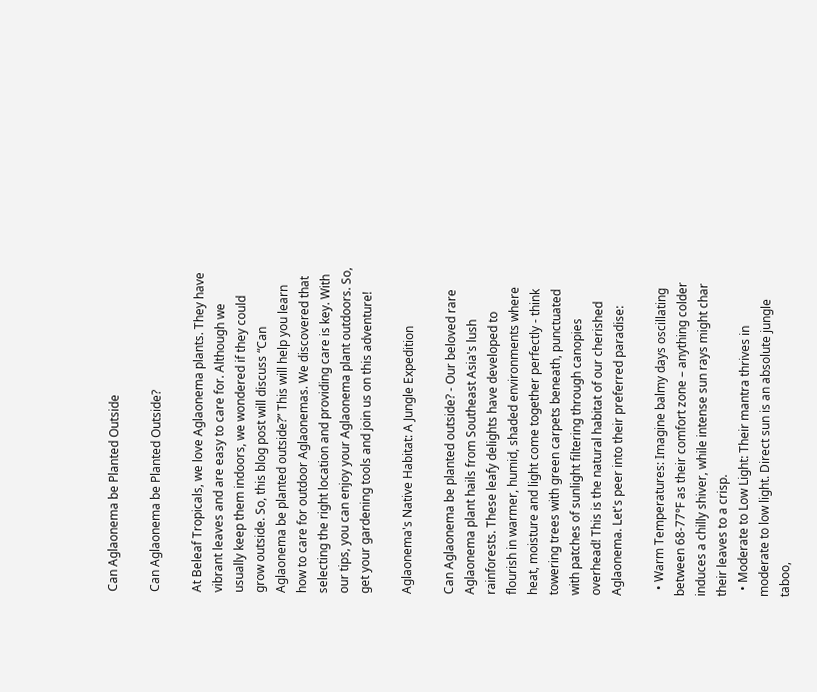Can Aglaonema be Planted Outside

Can Aglaonema be Planted Outside?

At Beleaf Tropicals, we love Aglaonema plants. They have vibrant leaves and are easy to care for. Although we usually keep them indoors, we wondered if they could grow outside. So, this blog post will discuss “Can Aglaonema be planted outside?” This will help you learn how to care for outdoor Aglaonemas. We discovered that selecting the right location and providing care is key. With our tips, you can enjoy your Aglaonema plant outdoors. So, get your gardening tools and join us on this adventure!

Aglaonema's Native Habitat: A Jungle Expedition

Can Aglaonema be planted outside? - Our beloved rare Aglaonema plant hails from Southeast Asia's lush rainforests. These leafy delights have developed to flourish in warmer, humid, shaded environments where heat, moisture and light come together perfectly - think towering trees with green carpets beneath, punctuated with patches of sunlight filtering through canopies overhead! This is the natural habitat of our cherished Aglaonema. Let's peer into their preferred paradise:

  • Warm Temperatures: Imagine balmy days oscillating between 68-77°F as their comfort zone – anything colder induces a chilly shiver, while intense sun rays might char their leaves to a crisp.
  • Moderate to Low Light: Their mantra thrives in moderate to low light. Direct sun is an absolute jungle taboo,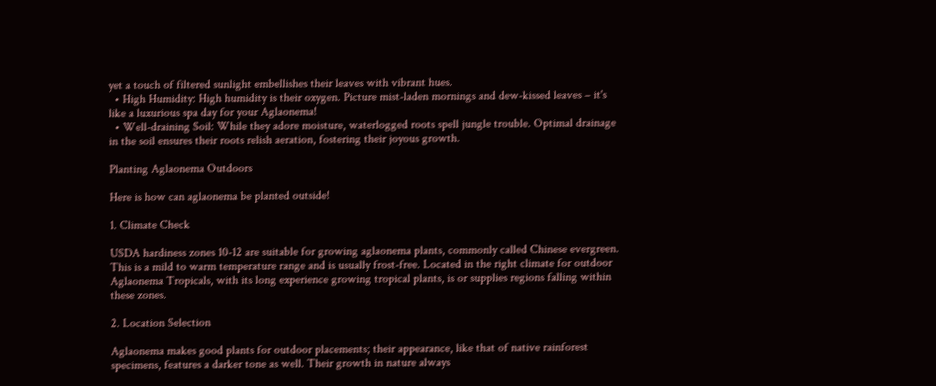yet a touch of filtered sunlight embellishes their leaves with vibrant hues.
  • High Humidity: High humidity is their oxygen. Picture mist-laden mornings and dew-kissed leaves – it's like a luxurious spa day for your Aglaonema!
  • Well-draining Soil: While they adore moisture, waterlogged roots spell jungle trouble. Optimal drainage in the soil ensures their roots relish aeration, fostering their joyous growth.

Planting Aglaonema Outdoors

Here is how can aglaonema be planted outside!

1. Climate Check

USDA hardiness zones 10-12 are suitable for growing aglaonema plants, commonly called Chinese evergreen. This is a mild to warm temperature range and is usually frost-free. Located in the right climate for outdoor Aglaonema Tropicals, with its long experience growing tropical plants, is or supplies regions falling within these zones.

2. Location Selection

Aglaonema makes good plants for outdoor placements; their appearance, like that of native rainforest specimens, features a darker tone as well. Their growth in nature always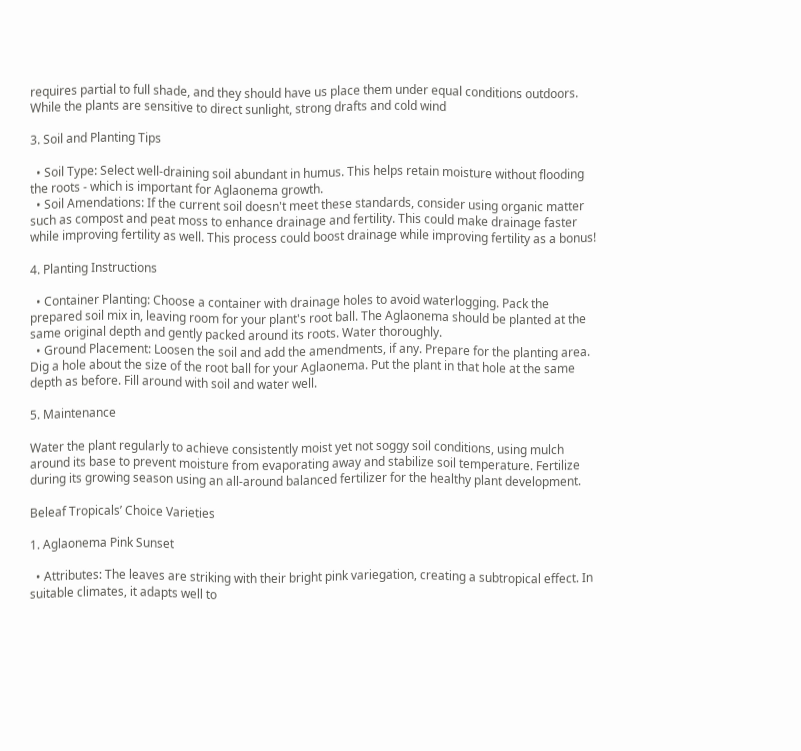requires partial to full shade, and they should have us place them under equal conditions outdoors. While the plants are sensitive to direct sunlight, strong drafts and cold wind

3. Soil and Planting Tips

  • Soil Type: Select well-draining soil abundant in humus. This helps retain moisture without flooding the roots - which is important for Aglaonema growth.
  • Soil Amendations: If the current soil doesn't meet these standards, consider using organic matter such as compost and peat moss to enhance drainage and fertility. This could make drainage faster while improving fertility as well. This process could boost drainage while improving fertility as a bonus!

4. Planting Instructions

  • Container Planting: Choose a container with drainage holes to avoid waterlogging. Pack the prepared soil mix in, leaving room for your plant's root ball. The Aglaonema should be planted at the same original depth and gently packed around its roots. Water thoroughly.
  • Ground Placement: Loosen the soil and add the amendments, if any. Prepare for the planting area. Dig a hole about the size of the root ball for your Aglaonema. Put the plant in that hole at the same depth as before. Fill around with soil and water well.

5. Maintenance

Water the plant regularly to achieve consistently moist yet not soggy soil conditions, using mulch around its base to prevent moisture from evaporating away and stabilize soil temperature. Fertilize during its growing season using an all-around balanced fertilizer for the healthy plant development.

Beleaf Tropicals’ Choice Varieties

1. Aglaonema Pink Sunset

  • Attributes: The leaves are striking with their bright pink variegation, creating a subtropical effect. In suitable climates, it adapts well to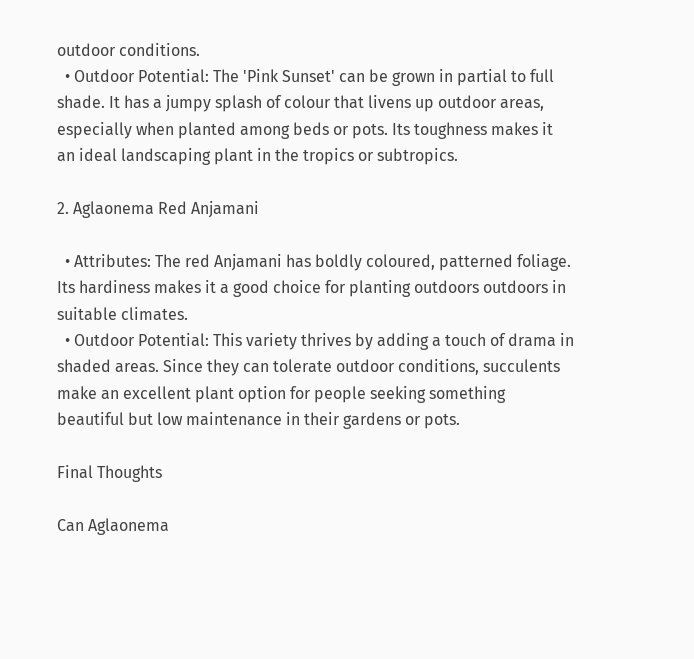outdoor conditions.
  • Outdoor Potential: The 'Pink Sunset' can be grown in partial to full shade. It has a jumpy splash of colour that livens up outdoor areas, especially when planted among beds or pots. Its toughness makes it an ideal landscaping plant in the tropics or subtropics.

2. Aglaonema Red Anjamani

  • Attributes: The red Anjamani has boldly coloured, patterned foliage. Its hardiness makes it a good choice for planting outdoors outdoors in suitable climates.
  • Outdoor Potential: This variety thrives by adding a touch of drama in shaded areas. Since they can tolerate outdoor conditions, succulents make an excellent plant option for people seeking something beautiful but low maintenance in their gardens or pots.

Final Thoughts

Can Aglaonema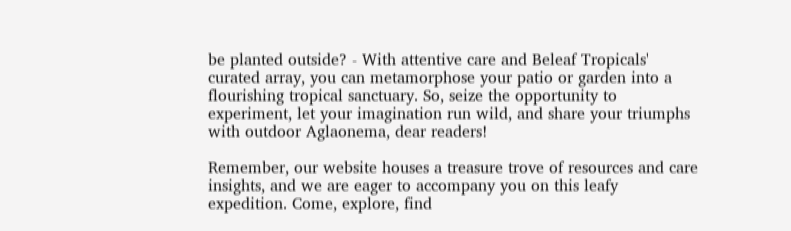be planted outside? - With attentive care and Beleaf Tropicals' curated array, you can metamorphose your patio or garden into a flourishing tropical sanctuary. So, seize the opportunity to experiment, let your imagination run wild, and share your triumphs with outdoor Aglaonema, dear readers!

Remember, our website houses a treasure trove of resources and care insights, and we are eager to accompany you on this leafy expedition. Come, explore, find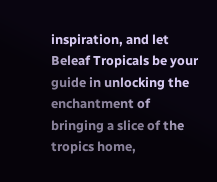inspiration, and let Beleaf Tropicals be your guide in unlocking the enchantment of bringing a slice of the tropics home,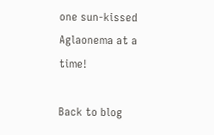one sun-kissed Aglaonema at a time!

Back to blog